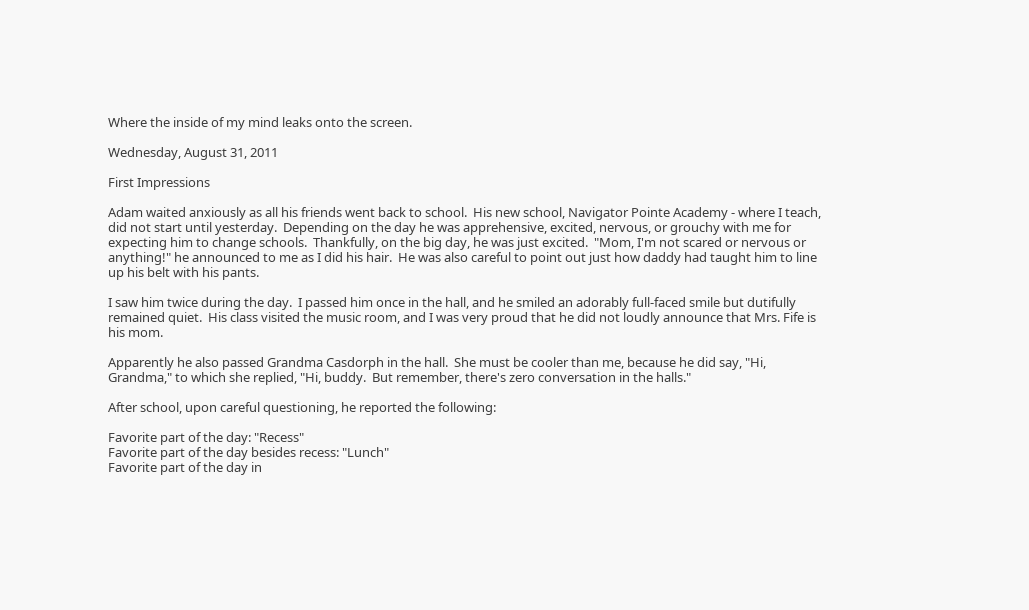Where the inside of my mind leaks onto the screen.

Wednesday, August 31, 2011

First Impressions

Adam waited anxiously as all his friends went back to school.  His new school, Navigator Pointe Academy - where I teach, did not start until yesterday.  Depending on the day he was apprehensive, excited, nervous, or grouchy with me for expecting him to change schools.  Thankfully, on the big day, he was just excited.  "Mom, I'm not scared or nervous or anything!" he announced to me as I did his hair.  He was also careful to point out just how daddy had taught him to line up his belt with his pants.

I saw him twice during the day.  I passed him once in the hall, and he smiled an adorably full-faced smile but dutifully remained quiet.  His class visited the music room, and I was very proud that he did not loudly announce that Mrs. Fife is his mom.

Apparently he also passed Grandma Casdorph in the hall.  She must be cooler than me, because he did say, "Hi, Grandma," to which she replied, "Hi, buddy.  But remember, there's zero conversation in the halls."

After school, upon careful questioning, he reported the following:

Favorite part of the day: "Recess"
Favorite part of the day besides recess: "Lunch"
Favorite part of the day in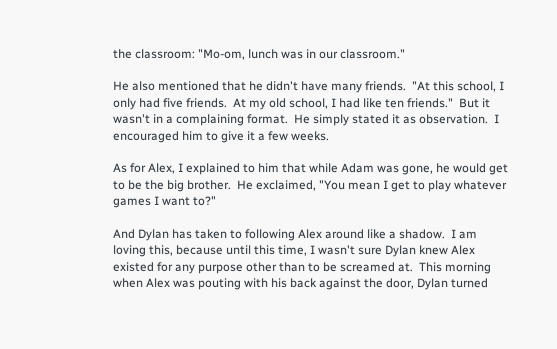the classroom: "Mo-om, lunch was in our classroom."

He also mentioned that he didn't have many friends.  "At this school, I only had five friends.  At my old school, I had like ten friends."  But it wasn't in a complaining format.  He simply stated it as observation.  I encouraged him to give it a few weeks.

As for Alex, I explained to him that while Adam was gone, he would get to be the big brother.  He exclaimed, "You mean I get to play whatever games I want to?"

And Dylan has taken to following Alex around like a shadow.  I am loving this, because until this time, I wasn't sure Dylan knew Alex existed for any purpose other than to be screamed at.  This morning when Alex was pouting with his back against the door, Dylan turned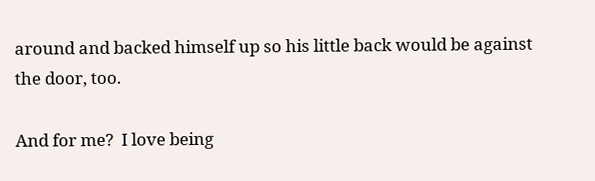around and backed himself up so his little back would be against the door, too.

And for me?  I love being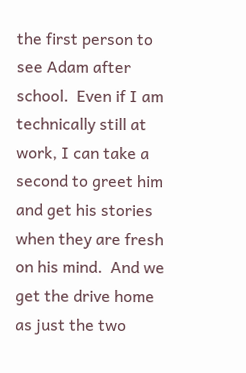the first person to see Adam after school.  Even if I am technically still at work, I can take a second to greet him and get his stories when they are fresh on his mind.  And we get the drive home as just the two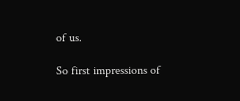of us.

So first impressions of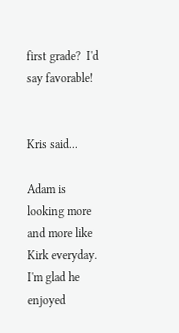first grade?  I'd say favorable!


Kris said...

Adam is looking more and more like Kirk everyday. I'm glad he enjoyed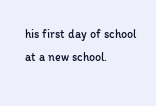his first day of school at a new school.